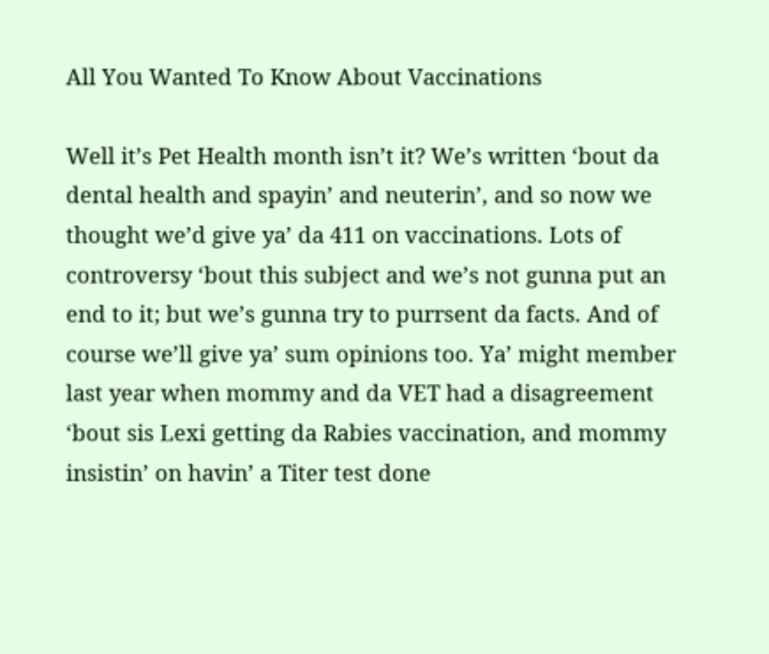All You Wanted To Know About Vaccinations

Well it’s Pet Health month isn’t it? We’s written ‘bout da dental health and spayin’ and neuterin’, and so now we thought we’d give ya’ da 411 on vaccinations. Lots of controversy ‘bout this subject and we’s not gunna put an end to it; but we’s gunna try to purrsent da facts. And of course we’ll give ya’ sum opinions too. Ya’ might member last year when mommy and da VET had a disagreement ‘bout sis Lexi getting da Rabies vaccination, and mommy insistin’ on havin’ a Titer test done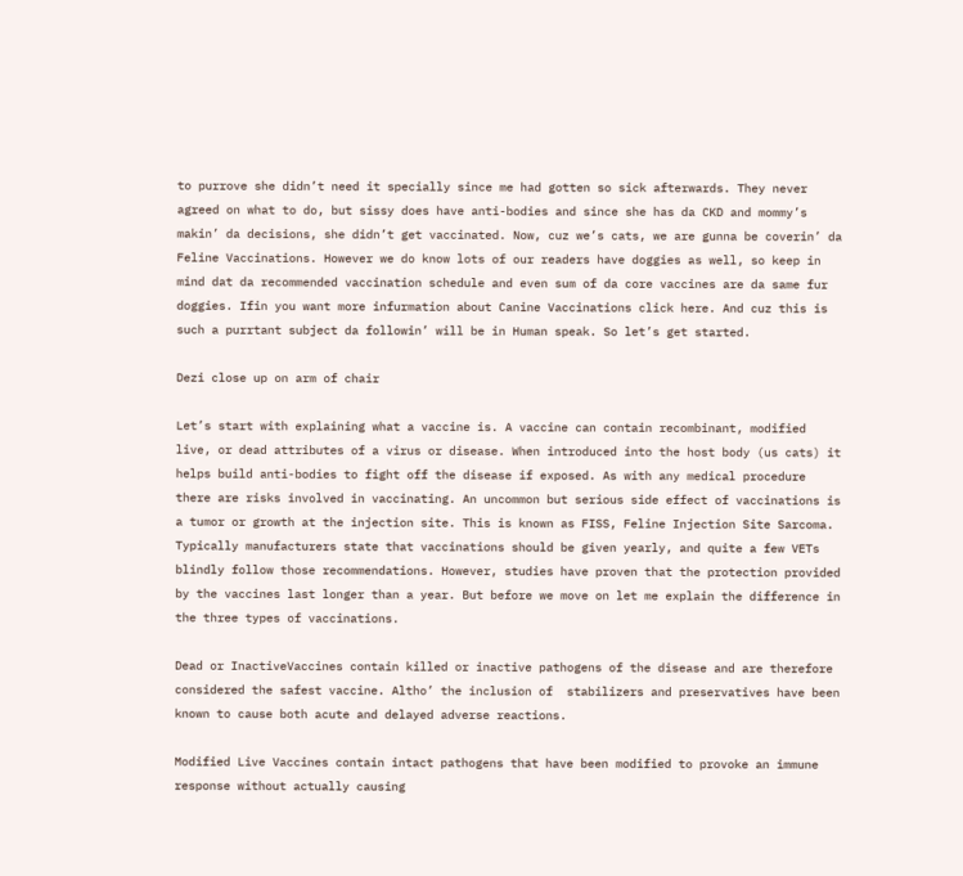to purrove she didn’t need it specially since me had gotten so sick afterwards. They never agreed on what to do, but sissy does have anti-bodies and since she has da CKD and mommy’s makin’ da decisions, she didn’t get vaccinated. Now, cuz we’s cats, we are gunna be coverin’ da Feline Vaccinations. However we do know lots of our readers have doggies as well, so keep in mind dat da recommended vaccination schedule and even sum of da core vaccines are da same fur doggies. Ifin you want more infurmation about Canine Vaccinations click here. And cuz this is such a purrtant subject da followin’ will be in Human speak. So let’s get started.

Dezi close up on arm of chair

Let’s start with explaining what a vaccine is. A vaccine can contain recombinant, modified live, or dead attributes of a virus or disease. When introduced into the host body (us cats) it helps build anti-bodies to fight off the disease if exposed. As with any medical procedure there are risks involved in vaccinating. An uncommon but serious side effect of vaccinations is a tumor or growth at the injection site. This is known as FISS, Feline Injection Site Sarcoma. Typically manufacturers state that vaccinations should be given yearly, and quite a few VETs blindly follow those recommendations. However, studies have proven that the protection provided by the vaccines last longer than a year. But before we move on let me explain the difference in the three types of vaccinations.

Dead or InactiveVaccines contain killed or inactive pathogens of the disease and are therefore considered the safest vaccine. Altho’ the inclusion of  stabilizers and preservatives have been known to cause both acute and delayed adverse reactions.

Modified Live Vaccines contain intact pathogens that have been modified to provoke an immune response without actually causing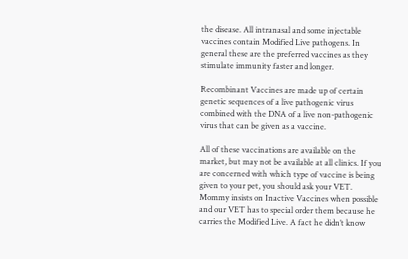the disease. All intranasal and some injectable vaccines contain Modified Live pathogens. In general these are the preferred vaccines as they stimulate immunity faster and longer.

Recombinant Vaccines are made up of certain genetic sequences of a live pathogenic virus combined with the DNA of a live non-pathogenic virus that can be given as a vaccine.

All of these vaccinations are available on the market, but may not be available at all clinics. If you are concerned with which type of vaccine is being given to your pet, you should ask your VET. Mommy insists on Inactive Vaccines when possible and our VET has to special order them because he carries the Modified Live. A fact he didn’t know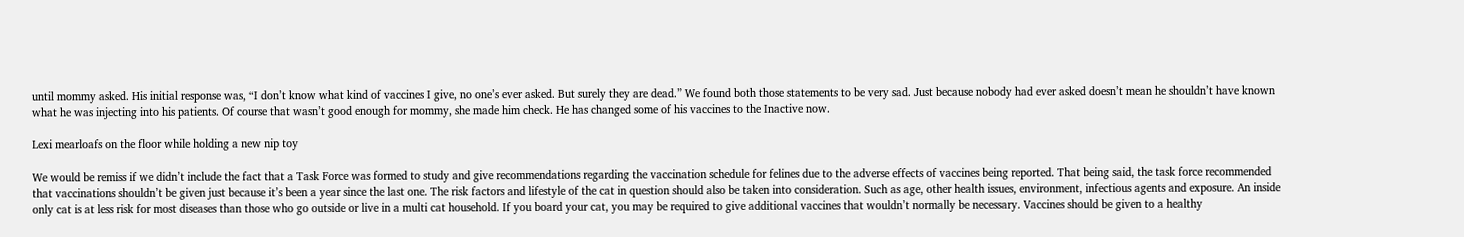until mommy asked. His initial response was, “I don’t know what kind of vaccines I give, no one’s ever asked. But surely they are dead.” We found both those statements to be very sad. Just because nobody had ever asked doesn’t mean he shouldn’t have known what he was injecting into his patients. Of course that wasn’t good enough for mommy, she made him check. He has changed some of his vaccines to the Inactive now.

Lexi mearloafs on the floor while holding a new nip toy

We would be remiss if we didn’t include the fact that a Task Force was formed to study and give recommendations regarding the vaccination schedule for felines due to the adverse effects of vaccines being reported. That being said, the task force recommended that vaccinations shouldn’t be given just because it’s been a year since the last one. The risk factors and lifestyle of the cat in question should also be taken into consideration. Such as age, other health issues, environment, infectious agents and exposure. An inside only cat is at less risk for most diseases than those who go outside or live in a multi cat household. If you board your cat, you may be required to give additional vaccines that wouldn’t normally be necessary. Vaccines should be given to a healthy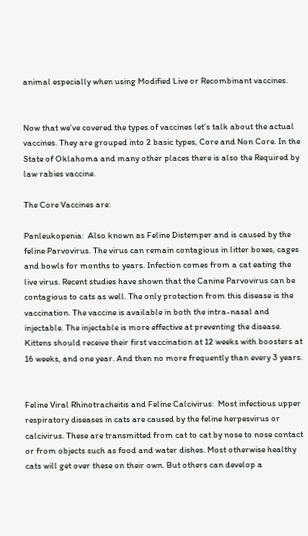animal especially when using Modified Live or Recombinant vaccines.


Now that we’ve covered the types of vaccines let’s talk about the actual vaccines. They are grouped into 2 basic types, Core and Non Core. In the State of Oklahoma and many other places there is also the Required by law rabies vaccine.

The Core Vaccines are:

Panleukopenia:  Also known as Feline Distemper and is caused by the feline Parvovirus. The virus can remain contagious in litter boxes, cages and bowls for months to years. Infection comes from a cat eating the live virus. Recent studies have shown that the Canine Parvovirus can be contagious to cats as well. The only protection from this disease is the vaccination. The vaccine is available in both the intra-nasal and injectable. The injectable is more effective at preventing the disease. Kittens should receive their first vaccination at 12 weeks with boosters at 16 weeks, and one year. And then no more frequently than every 3 years.


Feline Viral Rhinotracheitis and Feline Calcivirus:  Most infectious upper respiratory diseases in cats are caused by the feline herpesvirus or calcivirus. These are transmitted from cat to cat by nose to nose contact or from objects such as food and water dishes. Most otherwise healthy cats will get over these on their own. But others can develop a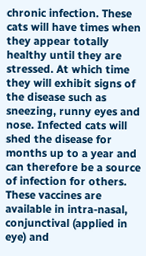chronic infection. These cats will have times when they appear totally healthy until they are stressed. At which time they will exhibit signs of the disease such as sneezing, runny eyes and nose. Infected cats will shed the disease for months up to a year and can therefore be a source of infection for others. These vaccines are available in intra-nasal, conjunctival (applied in eye) and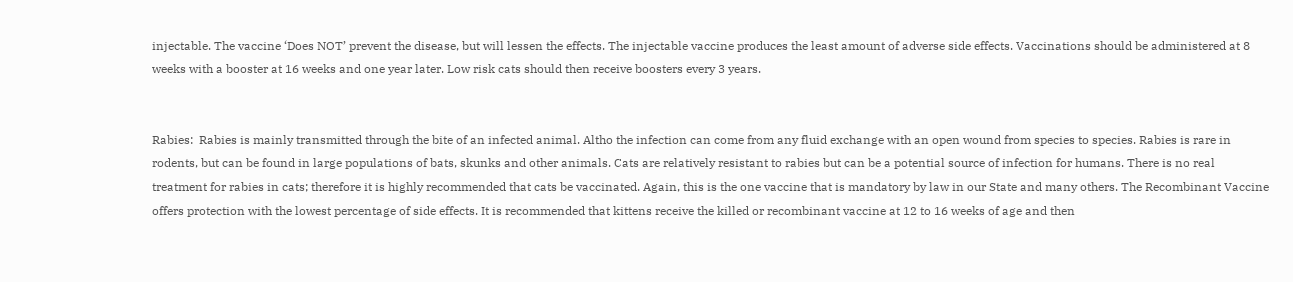injectable. The vaccine ‘Does NOT’ prevent the disease, but will lessen the effects. The injectable vaccine produces the least amount of adverse side effects. Vaccinations should be administered at 8 weeks with a booster at 16 weeks and one year later. Low risk cats should then receive boosters every 3 years.


Rabies:  Rabies is mainly transmitted through the bite of an infected animal. Altho the infection can come from any fluid exchange with an open wound from species to species. Rabies is rare in rodents, but can be found in large populations of bats, skunks and other animals. Cats are relatively resistant to rabies but can be a potential source of infection for humans. There is no real treatment for rabies in cats; therefore it is highly recommended that cats be vaccinated. Again, this is the one vaccine that is mandatory by law in our State and many others. The Recombinant Vaccine offers protection with the lowest percentage of side effects. It is recommended that kittens receive the killed or recombinant vaccine at 12 to 16 weeks of age and then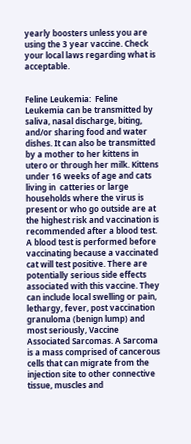yearly boosters unless you are using the 3 year vaccine. Check your local laws regarding what is acceptable.


Feline Leukemia:  Feline Leukemia can be transmitted by saliva, nasal discharge, biting, and/or sharing food and water dishes. It can also be transmitted by a mother to her kittens in utero or through her milk. Kittens under 16 weeks of age and cats living in  catteries or large households where the virus is present or who go outside are at the highest risk and vaccination is recommended after a blood test. A blood test is performed before vaccinating because a vaccinated cat will test positive. There are potentially serious side effects associated with this vaccine. They can include local swelling or pain, lethargy, fever, post vaccination granuloma (benign lump) and most seriously, Vaccine Associated Sarcomas. A Sarcoma is a mass comprised of cancerous cells that can migrate from the injection site to other connective tissue, muscles and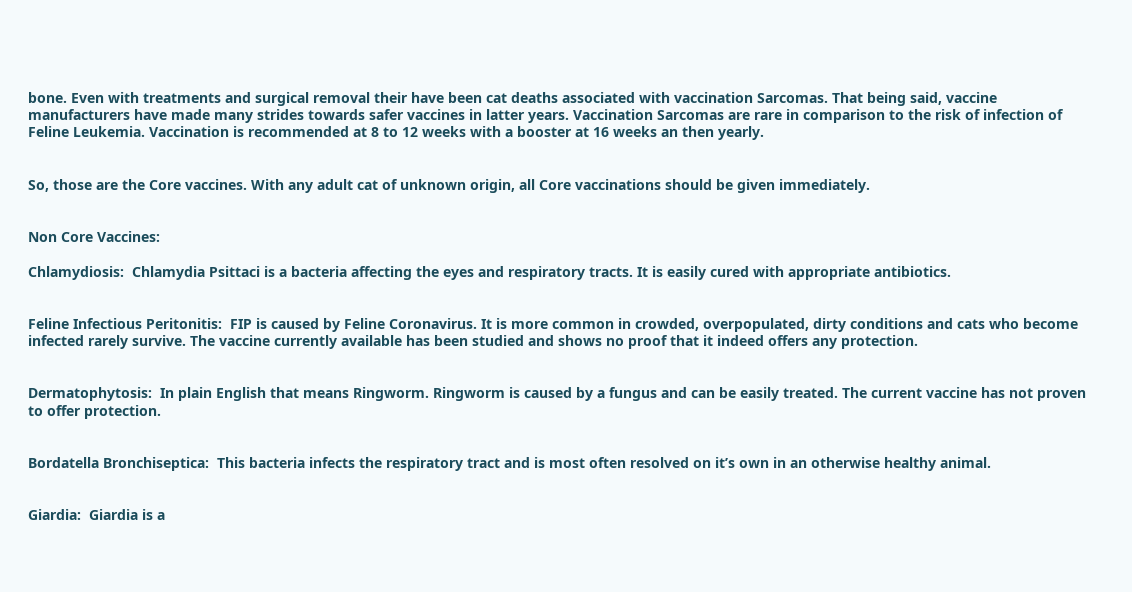bone. Even with treatments and surgical removal their have been cat deaths associated with vaccination Sarcomas. That being said, vaccine manufacturers have made many strides towards safer vaccines in latter years. Vaccination Sarcomas are rare in comparison to the risk of infection of Feline Leukemia. Vaccination is recommended at 8 to 12 weeks with a booster at 16 weeks an then yearly.


So, those are the Core vaccines. With any adult cat of unknown origin, all Core vaccinations should be given immediately.


Non Core Vaccines:

Chlamydiosis:  Chlamydia Psittaci is a bacteria affecting the eyes and respiratory tracts. It is easily cured with appropriate antibiotics.


Feline Infectious Peritonitis:  FIP is caused by Feline Coronavirus. It is more common in crowded, overpopulated, dirty conditions and cats who become infected rarely survive. The vaccine currently available has been studied and shows no proof that it indeed offers any protection.


Dermatophytosis:  In plain English that means Ringworm. Ringworm is caused by a fungus and can be easily treated. The current vaccine has not proven to offer protection.


Bordatella Bronchiseptica:  This bacteria infects the respiratory tract and is most often resolved on it’s own in an otherwise healthy animal.


Giardia:  Giardia is a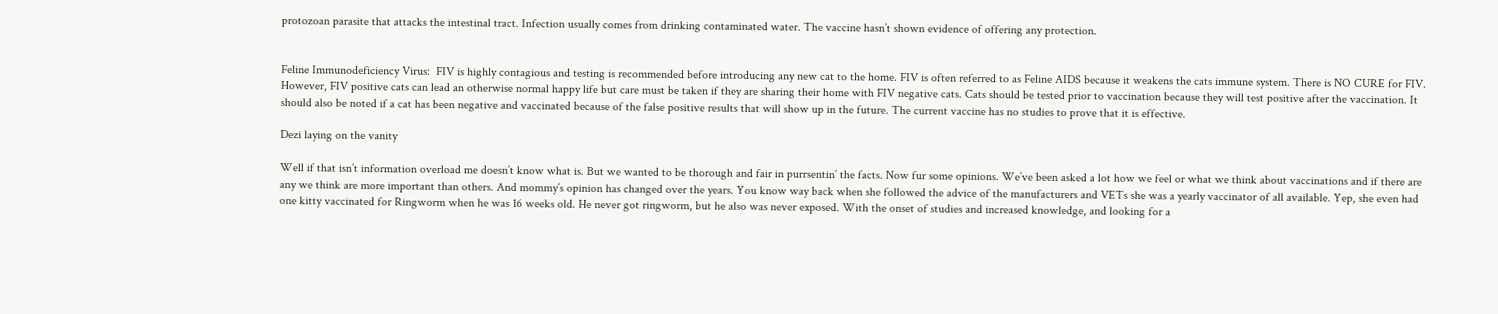protozoan parasite that attacks the intestinal tract. Infection usually comes from drinking contaminated water. The vaccine hasn’t shown evidence of offering any protection.


Feline Immunodeficiency Virus:  FIV is highly contagious and testing is recommended before introducing any new cat to the home. FIV is often referred to as Feline AIDS because it weakens the cats immune system. There is NO CURE for FIV. However, FIV positive cats can lead an otherwise normal happy life but care must be taken if they are sharing their home with FIV negative cats. Cats should be tested prior to vaccination because they will test positive after the vaccination. It should also be noted if a cat has been negative and vaccinated because of the false positive results that will show up in the future. The current vaccine has no studies to prove that it is effective.

Dezi laying on the vanity

Well if that isn’t information overload me doesn’t know what is. But we wanted to be thorough and fair in purrsentin’ the facts. Now fur some opinions. We’ve been asked a lot how we feel or what we think about vaccinations and if there are any we think are more important than others. And mommy’s opinion has changed over the years. You know way back when she followed the advice of the manufacturers and VETs she was a yearly vaccinator of all available. Yep, she even had one kitty vaccinated for Ringworm when he was 16 weeks old. He never got ringworm, but he also was never exposed. With the onset of studies and increased knowledge, and looking for a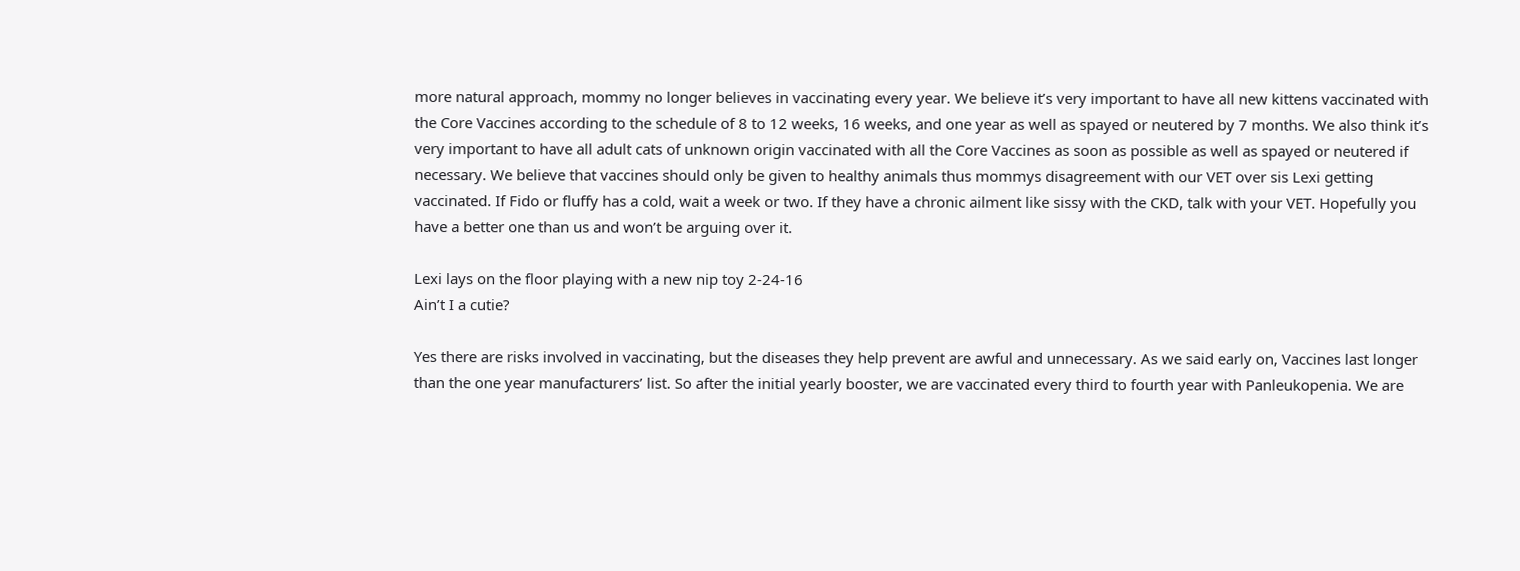more natural approach, mommy no longer believes in vaccinating every year. We believe it’s very important to have all new kittens vaccinated with the Core Vaccines according to the schedule of 8 to 12 weeks, 16 weeks, and one year as well as spayed or neutered by 7 months. We also think it’s very important to have all adult cats of unknown origin vaccinated with all the Core Vaccines as soon as possible as well as spayed or neutered if necessary. We believe that vaccines should only be given to healthy animals thus mommys disagreement with our VET over sis Lexi getting vaccinated. If Fido or fluffy has a cold, wait a week or two. If they have a chronic ailment like sissy with the CKD, talk with your VET. Hopefully you have a better one than us and won’t be arguing over it.

Lexi lays on the floor playing with a new nip toy 2-24-16
Ain’t I a cutie?

Yes there are risks involved in vaccinating, but the diseases they help prevent are awful and unnecessary. As we said early on, Vaccines last longer than the one year manufacturers’ list. So after the initial yearly booster, we are vaccinated every third to fourth year with Panleukopenia. We are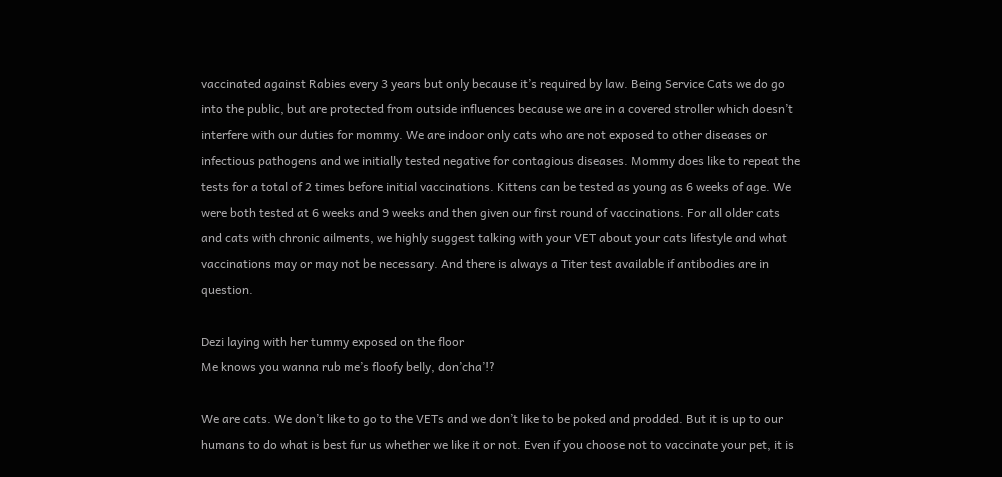vaccinated against Rabies every 3 years but only because it’s required by law. Being Service Cats we do go into the public, but are protected from outside influences because we are in a covered stroller which doesn’t interfere with our duties for mommy. We are indoor only cats who are not exposed to other diseases or infectious pathogens and we initially tested negative for contagious diseases. Mommy does like to repeat the tests for a total of 2 times before initial vaccinations. Kittens can be tested as young as 6 weeks of age. We were both tested at 6 weeks and 9 weeks and then given our first round of vaccinations. For all older cats and cats with chronic ailments, we highly suggest talking with your VET about your cats lifestyle and what vaccinations may or may not be necessary. And there is always a Titer test available if antibodies are in question.

Dezi laying with her tummy exposed on the floor
Me knows you wanna rub me’s floofy belly, don’cha’!?

We are cats. We don’t like to go to the VETs and we don’t like to be poked and prodded. But it is up to our humans to do what is best fur us whether we like it or not. Even if you choose not to vaccinate your pet, it is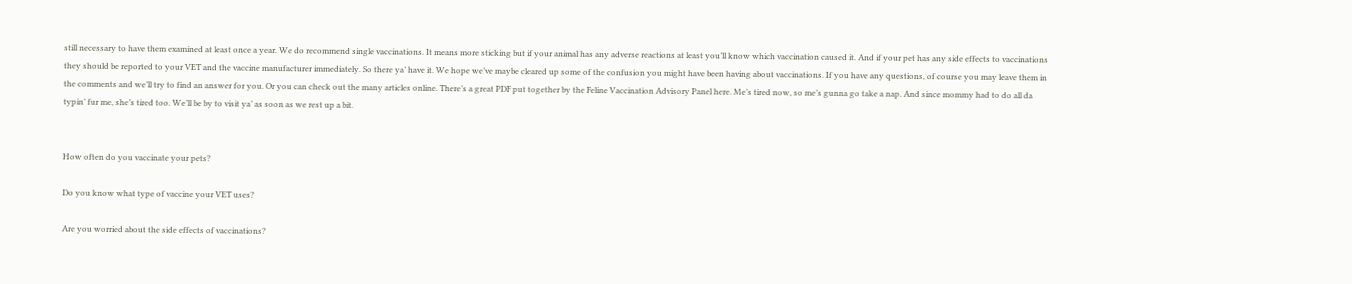still necessary to have them examined at least once a year. We do recommend single vaccinations. It means more sticking but if your animal has any adverse reactions at least you’ll know which vaccination caused it. And if your pet has any side effects to vaccinations they should be reported to your VET and the vaccine manufacturer immediately. So there ya’ have it. We hope we’ve maybe cleared up some of the confusion you might have been having about vaccinations. If you have any questions, of course you may leave them in the comments and we’ll try to find an answer for you. Or you can check out the many articles online. There’s a great PDF put together by the Feline Vaccination Advisory Panel here. Me’s tired now, so me’s gunna go take a nap. And since mommy had to do all da typin’ fur me, she’s tired too. We’ll be by to visit ya’ as soon as we rest up a bit.


How often do you vaccinate your pets?

Do you know what type of vaccine your VET uses?

Are you worried about the side effects of vaccinations?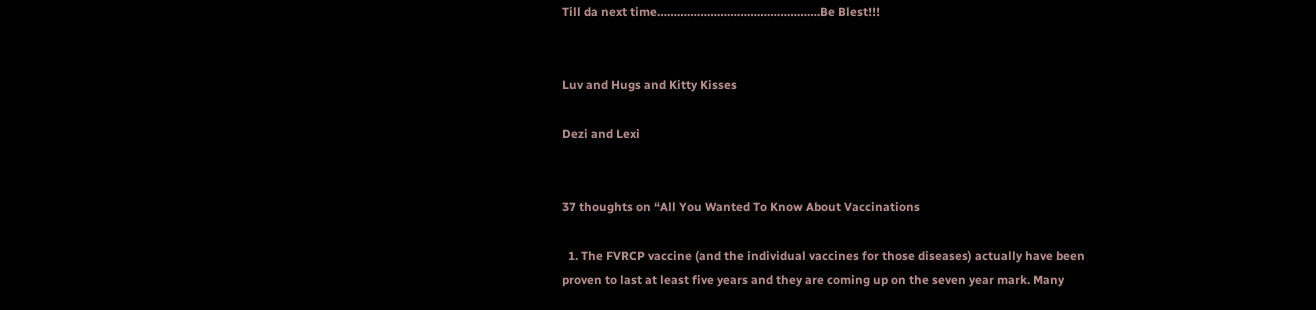Till da next time………………………………………….Be Blest!!!


Luv and Hugs and Kitty Kisses

Dezi and Lexi


37 thoughts on “All You Wanted To Know About Vaccinations

  1. The FVRCP vaccine (and the individual vaccines for those diseases) actually have been proven to last at least five years and they are coming up on the seven year mark. Many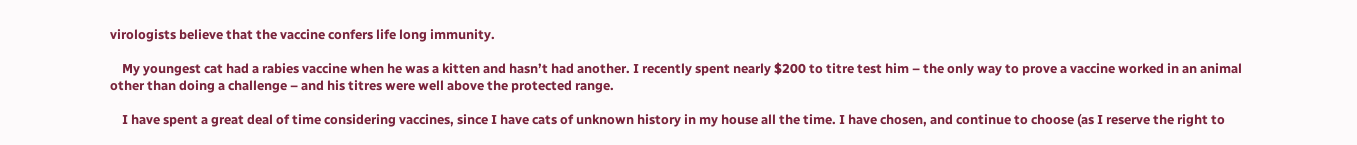virologists believe that the vaccine confers life long immunity.

    My youngest cat had a rabies vaccine when he was a kitten and hasn’t had another. I recently spent nearly $200 to titre test him – the only way to prove a vaccine worked in an animal other than doing a challenge – and his titres were well above the protected range.

    I have spent a great deal of time considering vaccines, since I have cats of unknown history in my house all the time. I have chosen, and continue to choose (as I reserve the right to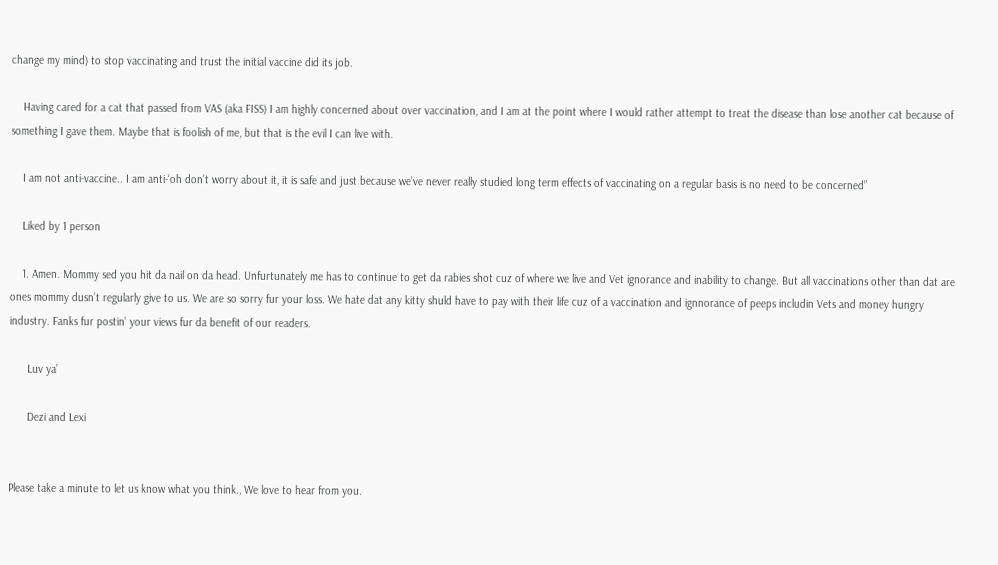change my mind) to stop vaccinating and trust the initial vaccine did its job.

    Having cared for a cat that passed from VAS (aka FISS) I am highly concerned about over vaccination, and I am at the point where I would rather attempt to treat the disease than lose another cat because of something I gave them. Maybe that is foolish of me, but that is the evil I can live with.

    I am not anti-vaccine.. I am anti-‘oh don’t worry about it, it is safe and just because we’ve never really studied long term effects of vaccinating on a regular basis is no need to be concerned”

    Liked by 1 person

    1. Amen. Mommy sed you hit da nail on da head. Unfurtunately me has to continue to get da rabies shot cuz of where we live and Vet ignorance and inability to change. But all vaccinations other than dat are ones mommy dusn’t regularly give to us. We are so sorry fur your loss. We hate dat any kitty shuld have to pay with their life cuz of a vaccination and ignnorance of peeps includin Vets and money hungry industry. Fanks fur postin’ your views fur da benefit of our readers.

      Luv ya’

      Dezi and Lexi


Please take a minute to let us know what you think., We love to hear from you.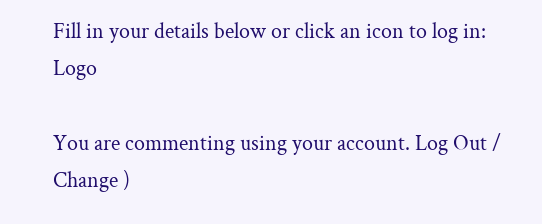Fill in your details below or click an icon to log in: Logo

You are commenting using your account. Log Out /  Change )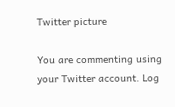Twitter picture

You are commenting using your Twitter account. Log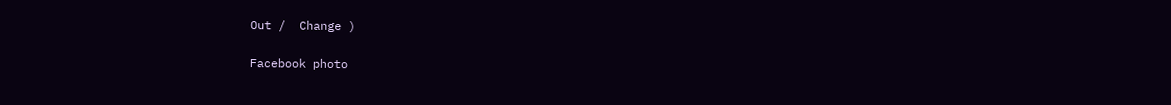Out /  Change )

Facebook photo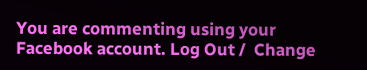You are commenting using your Facebook account. Log Out /  Change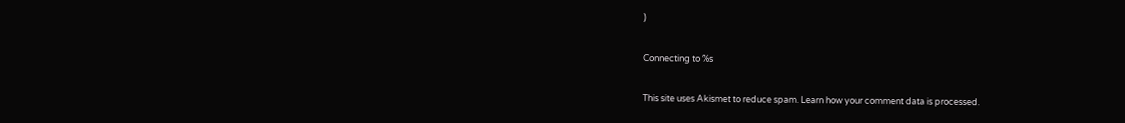)

Connecting to %s

This site uses Akismet to reduce spam. Learn how your comment data is processed.